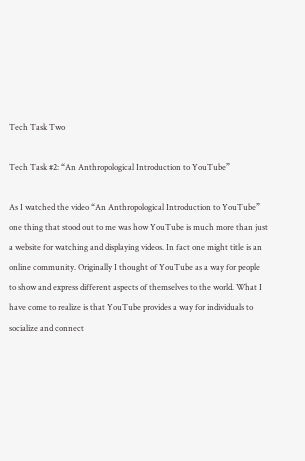Tech Task Two

Tech Task #2: “An Anthropological Introduction to YouTube”

As I watched the video “An Anthropological Introduction to YouTube” one thing that stood out to me was how YouTube is much more than just a website for watching and displaying videos. In fact one might title is an online community. Originally I thought of YouTube as a way for people to show and express different aspects of themselves to the world. What I have come to realize is that YouTube provides a way for individuals to socialize and connect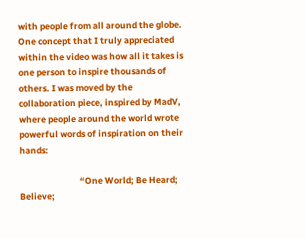with people from all around the globe. One concept that I truly appreciated within the video was how all it takes is one person to inspire thousands of others. I was moved by the collaboration piece, inspired by MadV, where people around the world wrote powerful words of inspiration on their hands:

                              “One World; Be Heard; Believe;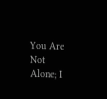You Are Not Alone; I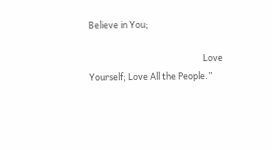Believe in You;

                                                         Love Yourself; Love All the People.”